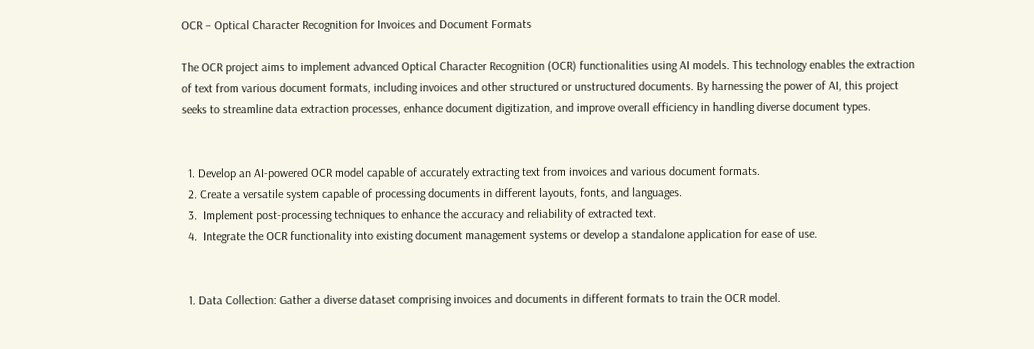OCR – Optical Character Recognition for Invoices and Document Formats

The OCR project aims to implement advanced Optical Character Recognition (OCR) functionalities using AI models. This technology enables the extraction of text from various document formats, including invoices and other structured or unstructured documents. By harnessing the power of AI, this project seeks to streamline data extraction processes, enhance document digitization, and improve overall efficiency in handling diverse document types.


  1. Develop an AI-powered OCR model capable of accurately extracting text from invoices and various document formats.
  2. Create a versatile system capable of processing documents in different layouts, fonts, and languages.
  3.  Implement post-processing techniques to enhance the accuracy and reliability of extracted text.
  4.  Integrate the OCR functionality into existing document management systems or develop a standalone application for ease of use.


  1. Data Collection: Gather a diverse dataset comprising invoices and documents in different formats to train the OCR model.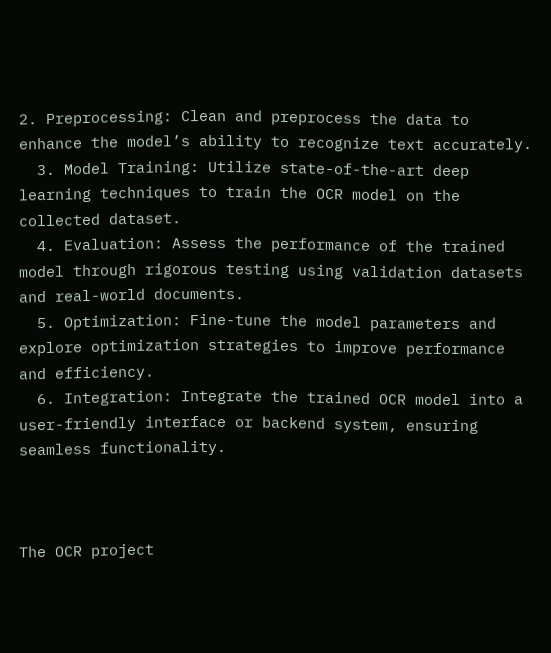2. Preprocessing: Clean and preprocess the data to enhance the model’s ability to recognize text accurately.
  3. Model Training: Utilize state-of-the-art deep learning techniques to train the OCR model on the collected dataset.
  4. Evaluation: Assess the performance of the trained model through rigorous testing using validation datasets and real-world documents.
  5. Optimization: Fine-tune the model parameters and explore optimization strategies to improve performance and efficiency.
  6. Integration: Integrate the trained OCR model into a user-friendly interface or backend system, ensuring seamless functionality.



The OCR project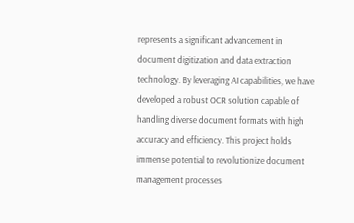represents a significant advancement in document digitization and data extraction technology. By leveraging AI capabilities, we have developed a robust OCR solution capable of handling diverse document formats with high accuracy and efficiency. This project holds immense potential to revolutionize document management processes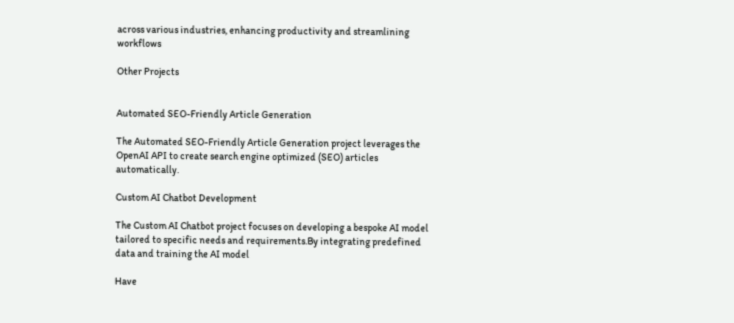across various industries, enhancing productivity and streamlining workflows

Other Projects


Automated SEO-Friendly Article Generation

The Automated SEO-Friendly Article Generation project leverages the OpenAI API to create search engine optimized (SEO) articles automatically.

Custom AI Chatbot Development

The Custom AI Chatbot project focuses on developing a bespoke AI model tailored to specific needs and requirements.By integrating predefined data and training the AI model

Have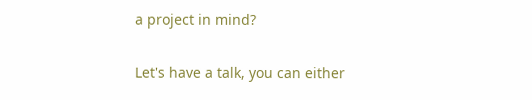a project in mind?

Let's have a talk, you can either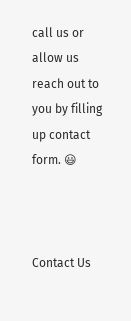call us or allow us reach out to you by filling up contact form. 😃



Contact Us